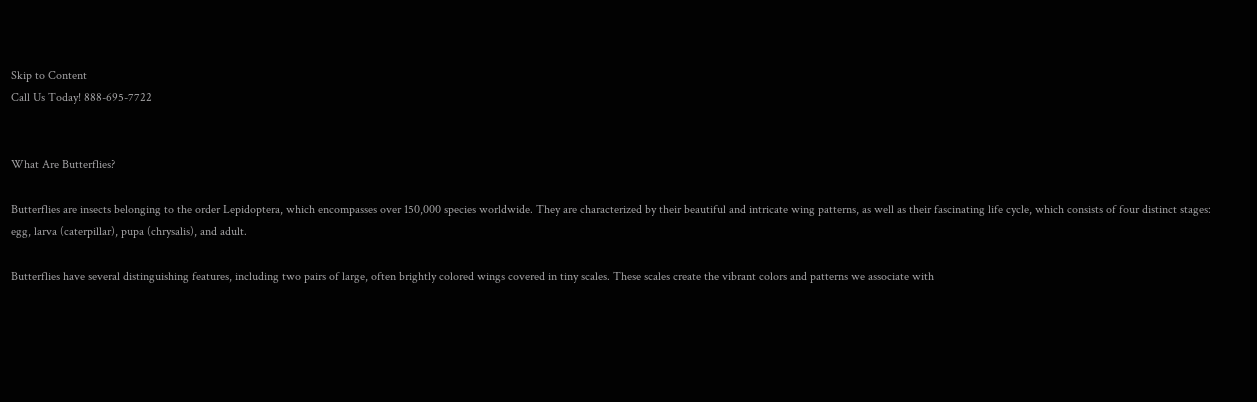Skip to Content
Call Us Today! 888-695-7722


What Are Butterflies?

Butterflies are insects belonging to the order Lepidoptera, which encompasses over 150,000 species worldwide. They are characterized by their beautiful and intricate wing patterns, as well as their fascinating life cycle, which consists of four distinct stages: egg, larva (caterpillar), pupa (chrysalis), and adult.

Butterflies have several distinguishing features, including two pairs of large, often brightly colored wings covered in tiny scales. These scales create the vibrant colors and patterns we associate with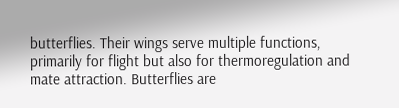butterflies. Their wings serve multiple functions, primarily for flight but also for thermoregulation and mate attraction. Butterflies are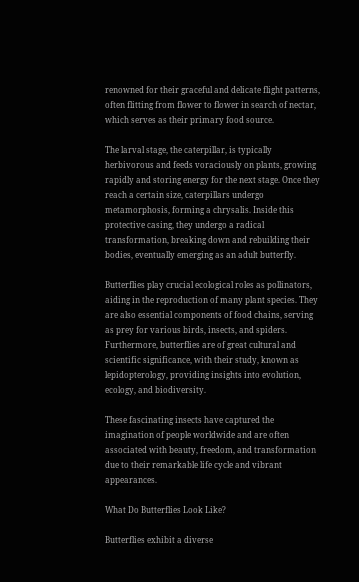renowned for their graceful and delicate flight patterns, often flitting from flower to flower in search of nectar, which serves as their primary food source.

The larval stage, the caterpillar, is typically herbivorous and feeds voraciously on plants, growing rapidly and storing energy for the next stage. Once they reach a certain size, caterpillars undergo metamorphosis, forming a chrysalis. Inside this protective casing, they undergo a radical transformation, breaking down and rebuilding their bodies, eventually emerging as an adult butterfly.

Butterflies play crucial ecological roles as pollinators, aiding in the reproduction of many plant species. They are also essential components of food chains, serving as prey for various birds, insects, and spiders. Furthermore, butterflies are of great cultural and scientific significance, with their study, known as lepidopterology, providing insights into evolution, ecology, and biodiversity.

These fascinating insects have captured the imagination of people worldwide and are often associated with beauty, freedom, and transformation due to their remarkable life cycle and vibrant appearances.

What Do Butterflies Look Like?

Butterflies exhibit a diverse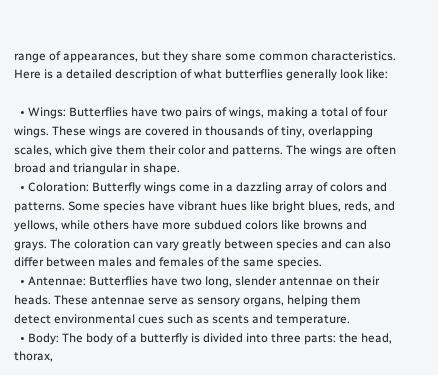range of appearances, but they share some common characteristics. Here is a detailed description of what butterflies generally look like:

  • Wings: Butterflies have two pairs of wings, making a total of four wings. These wings are covered in thousands of tiny, overlapping scales, which give them their color and patterns. The wings are often broad and triangular in shape.
  • Coloration: Butterfly wings come in a dazzling array of colors and patterns. Some species have vibrant hues like bright blues, reds, and yellows, while others have more subdued colors like browns and grays. The coloration can vary greatly between species and can also differ between males and females of the same species.
  • Antennae: Butterflies have two long, slender antennae on their heads. These antennae serve as sensory organs, helping them detect environmental cues such as scents and temperature.
  • Body: The body of a butterfly is divided into three parts: the head, thorax,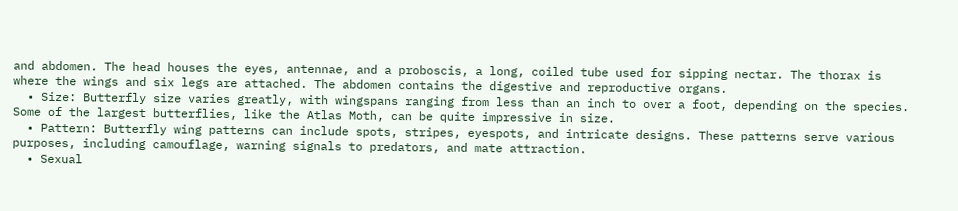and abdomen. The head houses the eyes, antennae, and a proboscis, a long, coiled tube used for sipping nectar. The thorax is where the wings and six legs are attached. The abdomen contains the digestive and reproductive organs.
  • Size: Butterfly size varies greatly, with wingspans ranging from less than an inch to over a foot, depending on the species. Some of the largest butterflies, like the Atlas Moth, can be quite impressive in size.
  • Pattern: Butterfly wing patterns can include spots, stripes, eyespots, and intricate designs. These patterns serve various purposes, including camouflage, warning signals to predators, and mate attraction.
  • Sexual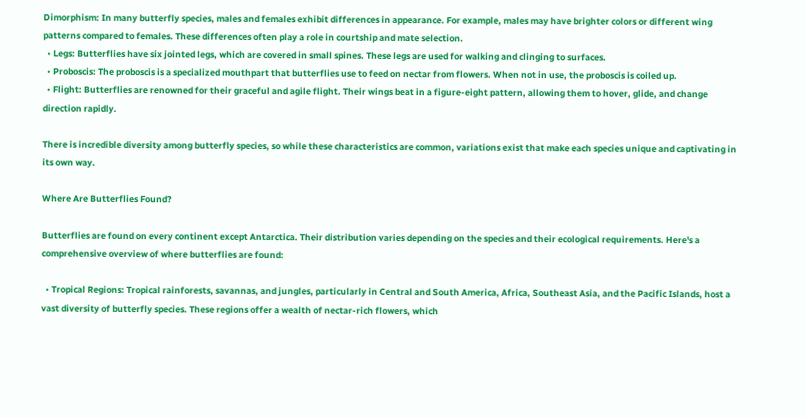Dimorphism: In many butterfly species, males and females exhibit differences in appearance. For example, males may have brighter colors or different wing patterns compared to females. These differences often play a role in courtship and mate selection.
  • Legs: Butterflies have six jointed legs, which are covered in small spines. These legs are used for walking and clinging to surfaces.
  • Proboscis: The proboscis is a specialized mouthpart that butterflies use to feed on nectar from flowers. When not in use, the proboscis is coiled up.
  • Flight: Butterflies are renowned for their graceful and agile flight. Their wings beat in a figure-eight pattern, allowing them to hover, glide, and change direction rapidly.

There is incredible diversity among butterfly species, so while these characteristics are common, variations exist that make each species unique and captivating in its own way.

Where Are Butterflies Found?

Butterflies are found on every continent except Antarctica. Their distribution varies depending on the species and their ecological requirements. Here's a comprehensive overview of where butterflies are found:

  • Tropical Regions: Tropical rainforests, savannas, and jungles, particularly in Central and South America, Africa, Southeast Asia, and the Pacific Islands, host a vast diversity of butterfly species. These regions offer a wealth of nectar-rich flowers, which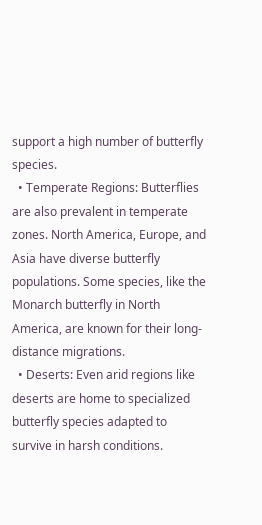support a high number of butterfly species.
  • Temperate Regions: Butterflies are also prevalent in temperate zones. North America, Europe, and Asia have diverse butterfly populations. Some species, like the Monarch butterfly in North America, are known for their long-distance migrations.
  • Deserts: Even arid regions like deserts are home to specialized butterfly species adapted to survive in harsh conditions.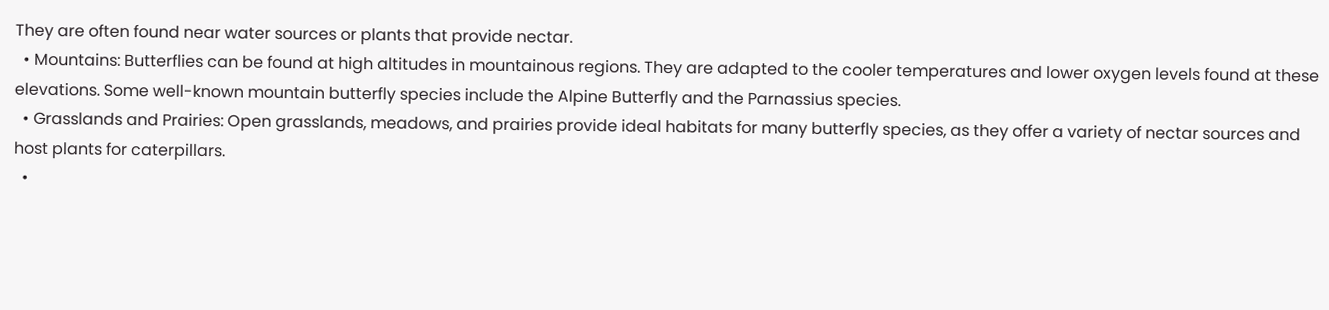They are often found near water sources or plants that provide nectar.
  • Mountains: Butterflies can be found at high altitudes in mountainous regions. They are adapted to the cooler temperatures and lower oxygen levels found at these elevations. Some well-known mountain butterfly species include the Alpine Butterfly and the Parnassius species.
  • Grasslands and Prairies: Open grasslands, meadows, and prairies provide ideal habitats for many butterfly species, as they offer a variety of nectar sources and host plants for caterpillars.
  •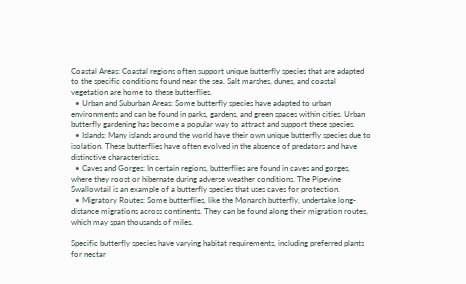Coastal Areas: Coastal regions often support unique butterfly species that are adapted to the specific conditions found near the sea. Salt marshes, dunes, and coastal vegetation are home to these butterflies.
  • Urban and Suburban Areas: Some butterfly species have adapted to urban environments and can be found in parks, gardens, and green spaces within cities. Urban butterfly gardening has become a popular way to attract and support these species.
  • Islands: Many islands around the world have their own unique butterfly species due to isolation. These butterflies have often evolved in the absence of predators and have distinctive characteristics.
  • Caves and Gorges: In certain regions, butterflies are found in caves and gorges, where they roost or hibernate during adverse weather conditions. The Pipevine Swallowtail is an example of a butterfly species that uses caves for protection.
  • Migratory Routes: Some butterflies, like the Monarch butterfly, undertake long-distance migrations across continents. They can be found along their migration routes, which may span thousands of miles.

Specific butterfly species have varying habitat requirements, including preferred plants for nectar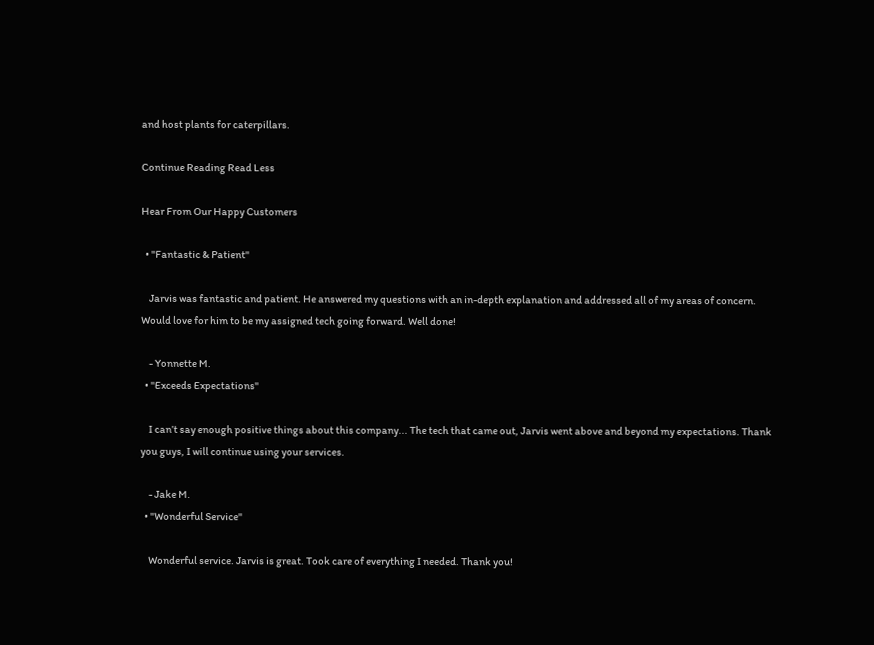and host plants for caterpillars.

Continue Reading Read Less

Hear From Our Happy Customers

  • "Fantastic & Patient"

    Jarvis was fantastic and patient. He answered my questions with an in-depth explanation and addressed all of my areas of concern. Would love for him to be my assigned tech going forward. Well done!

    - Yonnette M.
  • "Exceeds Expectations"

    I can’t say enough positive things about this company... The tech that came out, Jarvis went above and beyond my expectations. Thank you guys, I will continue using your services.

    - Jake M.
  • "Wonderful Service"

    Wonderful service. Jarvis is great. Took care of everything I needed. Thank you!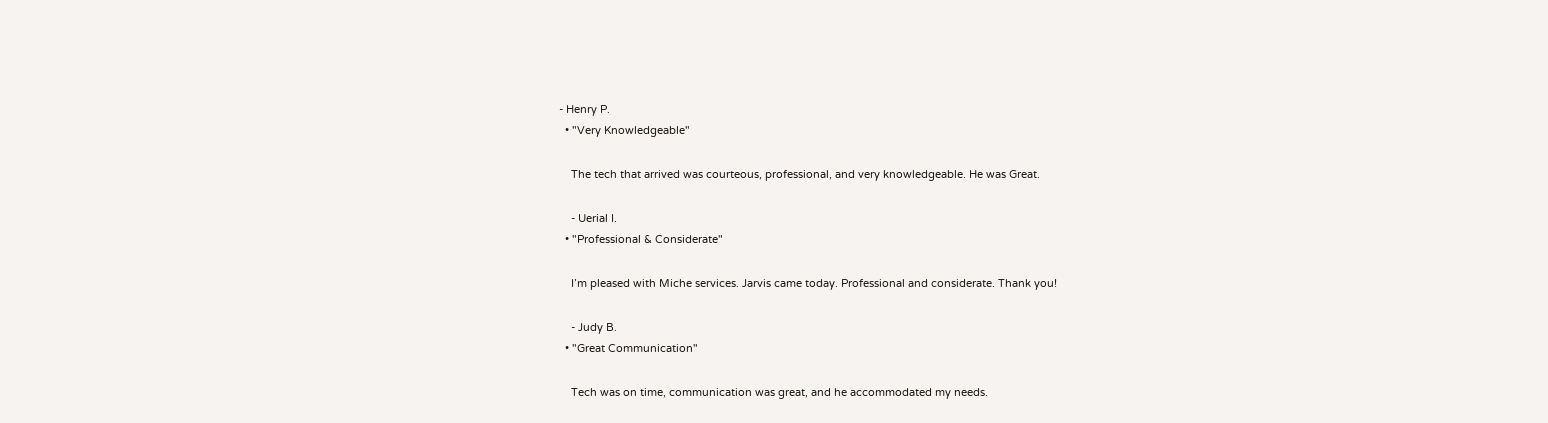- Henry P.
  • "Very Knowledgeable"

    The tech that arrived was courteous, professional, and very knowledgeable. He was Great.

    - Uerial I.
  • "Professional & Considerate"

    I’m pleased with Miche services. Jarvis came today. Professional and considerate. Thank you!

    - Judy B.
  • "Great Communication"

    Tech was on time, communication was great, and he accommodated my needs.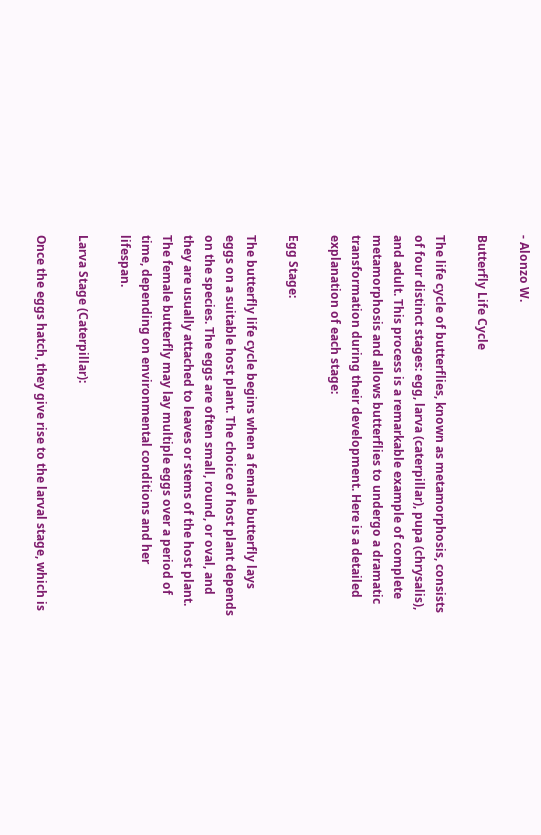- Alonzo W.

Butterfly Life Cycle

The life cycle of butterflies, known as metamorphosis, consists of four distinct stages: egg, larva (caterpillar), pupa (chrysalis), and adult. This process is a remarkable example of complete metamorphosis and allows butterflies to undergo a dramatic transformation during their development. Here is a detailed explanation of each stage:

Egg Stage:

The butterfly life cycle begins when a female butterfly lays eggs on a suitable host plant. The choice of host plant depends on the species. The eggs are often small, round, or oval, and they are usually attached to leaves or stems of the host plant. The female butterfly may lay multiple eggs over a period of time, depending on environmental conditions and her lifespan.

Larva Stage (Caterpillar):

Once the eggs hatch, they give rise to the larval stage, which is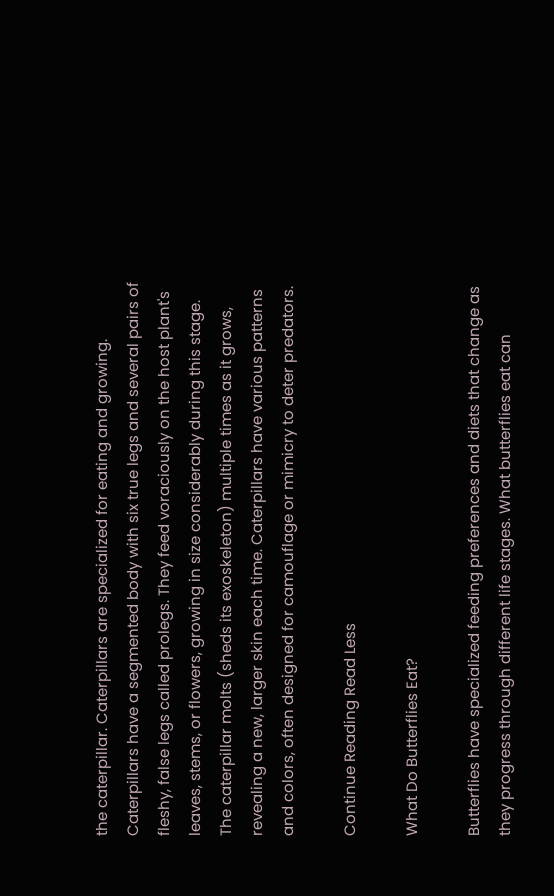the caterpillar. Caterpillars are specialized for eating and growing. Caterpillars have a segmented body with six true legs and several pairs of fleshy, false legs called prolegs. They feed voraciously on the host plant's leaves, stems, or flowers, growing in size considerably during this stage. The caterpillar molts (sheds its exoskeleton) multiple times as it grows, revealing a new, larger skin each time. Caterpillars have various patterns and colors, often designed for camouflage or mimicry to deter predators.

Continue Reading Read Less

What Do Butterflies Eat?

Butterflies have specialized feeding preferences and diets that change as they progress through different life stages. What butterflies eat can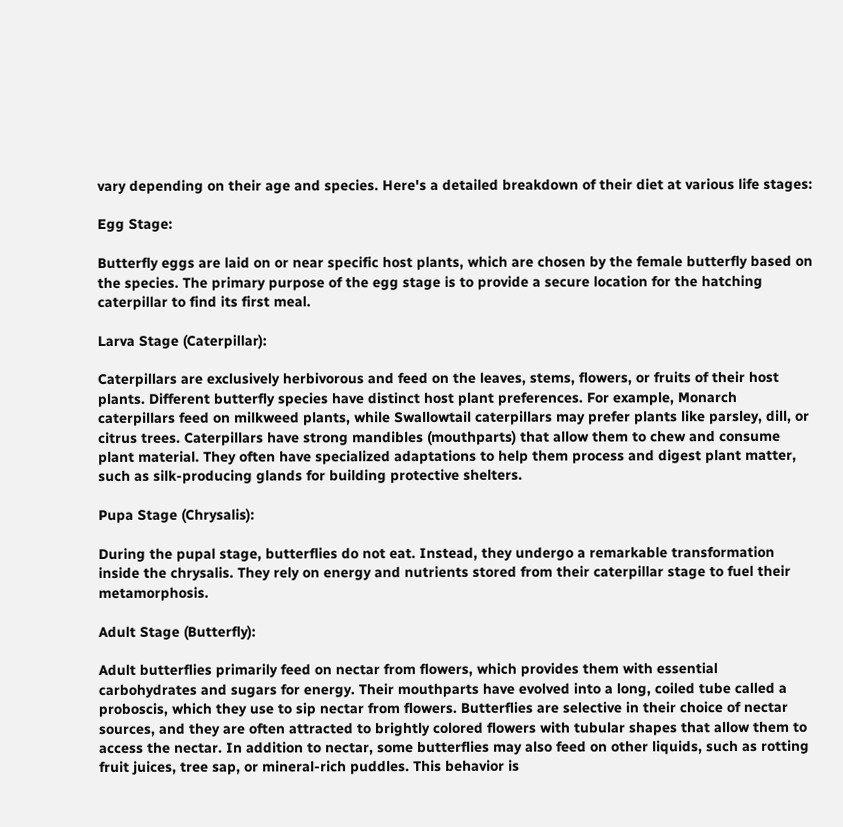vary depending on their age and species. Here's a detailed breakdown of their diet at various life stages:

Egg Stage:

Butterfly eggs are laid on or near specific host plants, which are chosen by the female butterfly based on the species. The primary purpose of the egg stage is to provide a secure location for the hatching caterpillar to find its first meal.

Larva Stage (Caterpillar):

Caterpillars are exclusively herbivorous and feed on the leaves, stems, flowers, or fruits of their host plants. Different butterfly species have distinct host plant preferences. For example, Monarch caterpillars feed on milkweed plants, while Swallowtail caterpillars may prefer plants like parsley, dill, or citrus trees. Caterpillars have strong mandibles (mouthparts) that allow them to chew and consume plant material. They often have specialized adaptations to help them process and digest plant matter, such as silk-producing glands for building protective shelters.

Pupa Stage (Chrysalis):

During the pupal stage, butterflies do not eat. Instead, they undergo a remarkable transformation inside the chrysalis. They rely on energy and nutrients stored from their caterpillar stage to fuel their metamorphosis.

Adult Stage (Butterfly):

Adult butterflies primarily feed on nectar from flowers, which provides them with essential carbohydrates and sugars for energy. Their mouthparts have evolved into a long, coiled tube called a proboscis, which they use to sip nectar from flowers. Butterflies are selective in their choice of nectar sources, and they are often attracted to brightly colored flowers with tubular shapes that allow them to access the nectar. In addition to nectar, some butterflies may also feed on other liquids, such as rotting fruit juices, tree sap, or mineral-rich puddles. This behavior is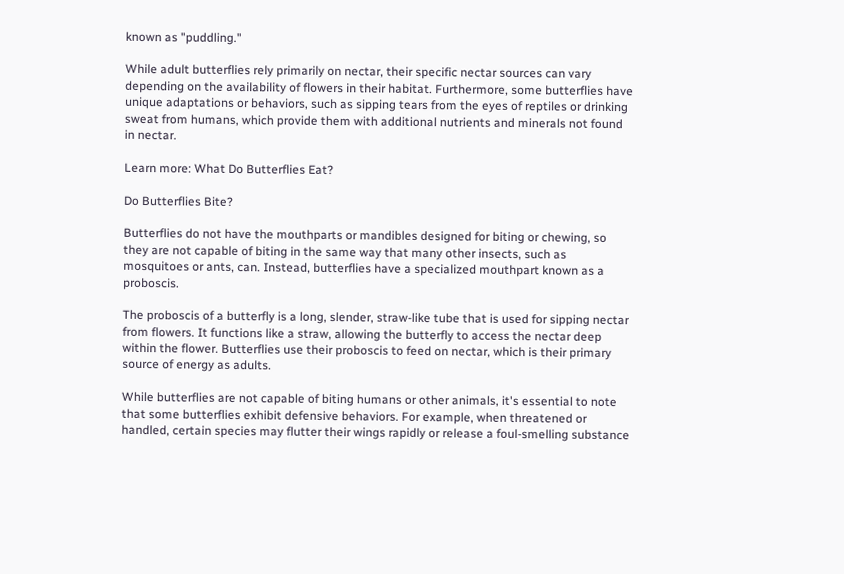known as "puddling."

While adult butterflies rely primarily on nectar, their specific nectar sources can vary depending on the availability of flowers in their habitat. Furthermore, some butterflies have unique adaptations or behaviors, such as sipping tears from the eyes of reptiles or drinking sweat from humans, which provide them with additional nutrients and minerals not found in nectar.

Learn more: What Do Butterflies Eat?

Do Butterflies Bite?

Butterflies do not have the mouthparts or mandibles designed for biting or chewing, so they are not capable of biting in the same way that many other insects, such as mosquitoes or ants, can. Instead, butterflies have a specialized mouthpart known as a proboscis.

The proboscis of a butterfly is a long, slender, straw-like tube that is used for sipping nectar from flowers. It functions like a straw, allowing the butterfly to access the nectar deep within the flower. Butterflies use their proboscis to feed on nectar, which is their primary source of energy as adults.

While butterflies are not capable of biting humans or other animals, it's essential to note that some butterflies exhibit defensive behaviors. For example, when threatened or handled, certain species may flutter their wings rapidly or release a foul-smelling substance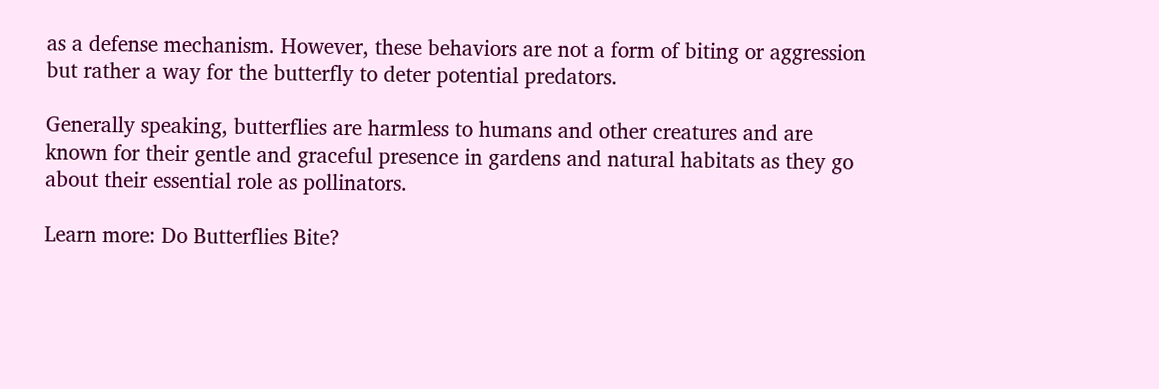as a defense mechanism. However, these behaviors are not a form of biting or aggression but rather a way for the butterfly to deter potential predators.

Generally speaking, butterflies are harmless to humans and other creatures and are known for their gentle and graceful presence in gardens and natural habitats as they go about their essential role as pollinators.

Learn more: Do Butterflies Bite?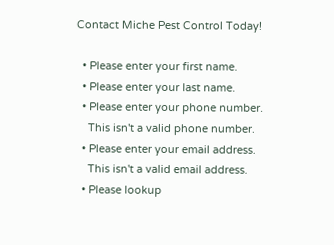Contact Miche Pest Control Today!

  • Please enter your first name.
  • Please enter your last name.
  • Please enter your phone number.
    This isn't a valid phone number.
  • Please enter your email address.
    This isn't a valid email address.
  • Please lookup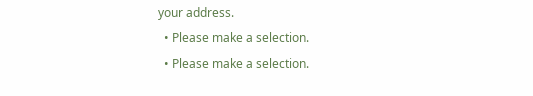your address.
  • Please make a selection.
  • Please make a selection.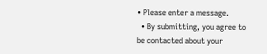• Please enter a message.
  • By submitting, you agree to be contacted about your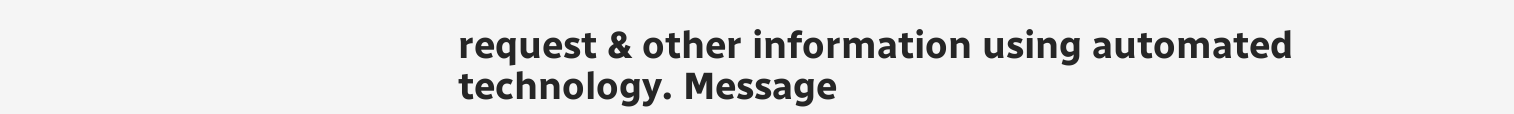request & other information using automated technology. Message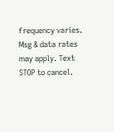frequency varies. Msg & data rates may apply. Text STOP to cancel.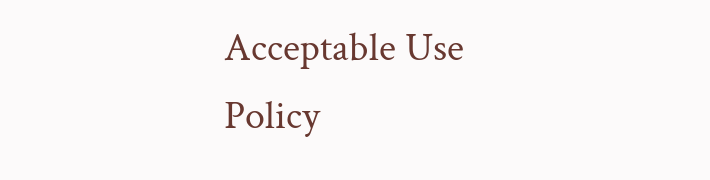Acceptable Use Policy